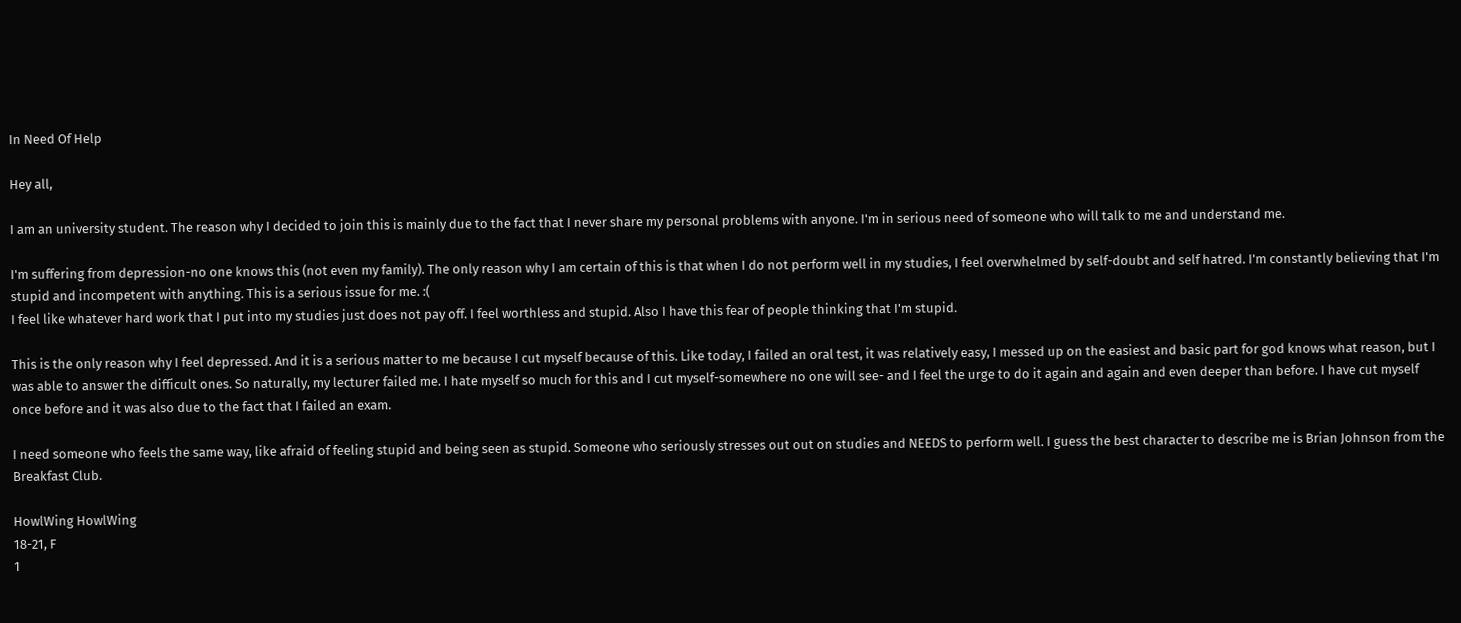In Need Of Help

Hey all,

I am an university student. The reason why I decided to join this is mainly due to the fact that I never share my personal problems with anyone. I'm in serious need of someone who will talk to me and understand me.

I'm suffering from depression-no one knows this (not even my family). The only reason why I am certain of this is that when I do not perform well in my studies, I feel overwhelmed by self-doubt and self hatred. I'm constantly believing that I'm stupid and incompetent with anything. This is a serious issue for me. :(
I feel like whatever hard work that I put into my studies just does not pay off. I feel worthless and stupid. Also I have this fear of people thinking that I'm stupid.

This is the only reason why I feel depressed. And it is a serious matter to me because I cut myself because of this. Like today, I failed an oral test, it was relatively easy, I messed up on the easiest and basic part for god knows what reason, but I was able to answer the difficult ones. So naturally, my lecturer failed me. I hate myself so much for this and I cut myself-somewhere no one will see- and I feel the urge to do it again and again and even deeper than before. I have cut myself once before and it was also due to the fact that I failed an exam.

I need someone who feels the same way, like afraid of feeling stupid and being seen as stupid. Someone who seriously stresses out out on studies and NEEDS to perform well. I guess the best character to describe me is Brian Johnson from the Breakfast Club.

HowlWing HowlWing
18-21, F
1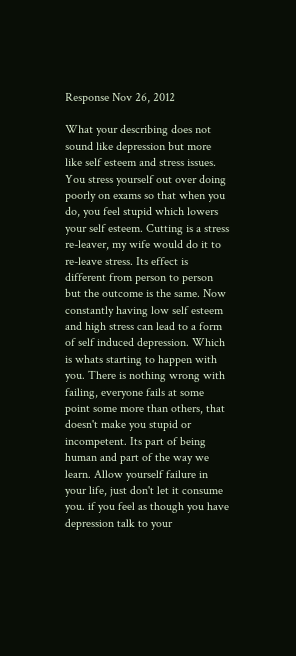Response Nov 26, 2012

What your describing does not sound like depression but more like self esteem and stress issues. You stress yourself out over doing poorly on exams so that when you do, you feel stupid which lowers your self esteem. Cutting is a stress re-leaver, my wife would do it to re-leave stress. Its effect is different from person to person but the outcome is the same. Now constantly having low self esteem and high stress can lead to a form of self induced depression. Which is whats starting to happen with you. There is nothing wrong with failing, everyone fails at some point some more than others, that doesn't make you stupid or incompetent. Its part of being human and part of the way we learn. Allow yourself failure in your life, just don't let it consume you. if you feel as though you have depression talk to your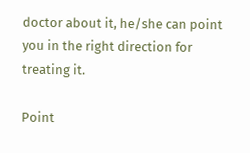doctor about it, he/she can point you in the right direction for treating it.

Point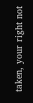taken, your right not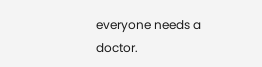everyone needs a doctor.